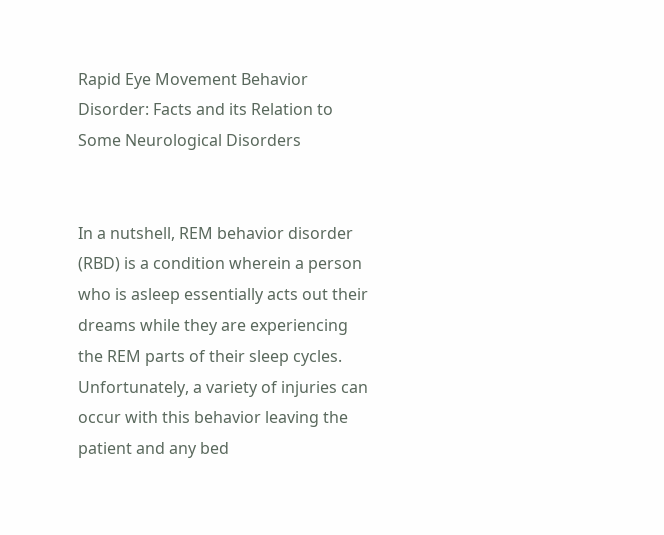Rapid Eye Movement Behavior Disorder: Facts and its Relation to Some Neurological Disorders


In a nutshell, REM behavior disorder (RBD) is a condition wherein a person who is asleep essentially acts out their dreams while they are experiencing the REM parts of their sleep cycles. Unfortunately, a variety of injuries can occur with this behavior leaving the patient and any bed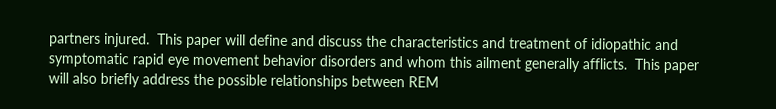partners injured.  This paper will define and discuss the characteristics and treatment of idiopathic and symptomatic rapid eye movement behavior disorders and whom this ailment generally afflicts.  This paper will also briefly address the possible relationships between REM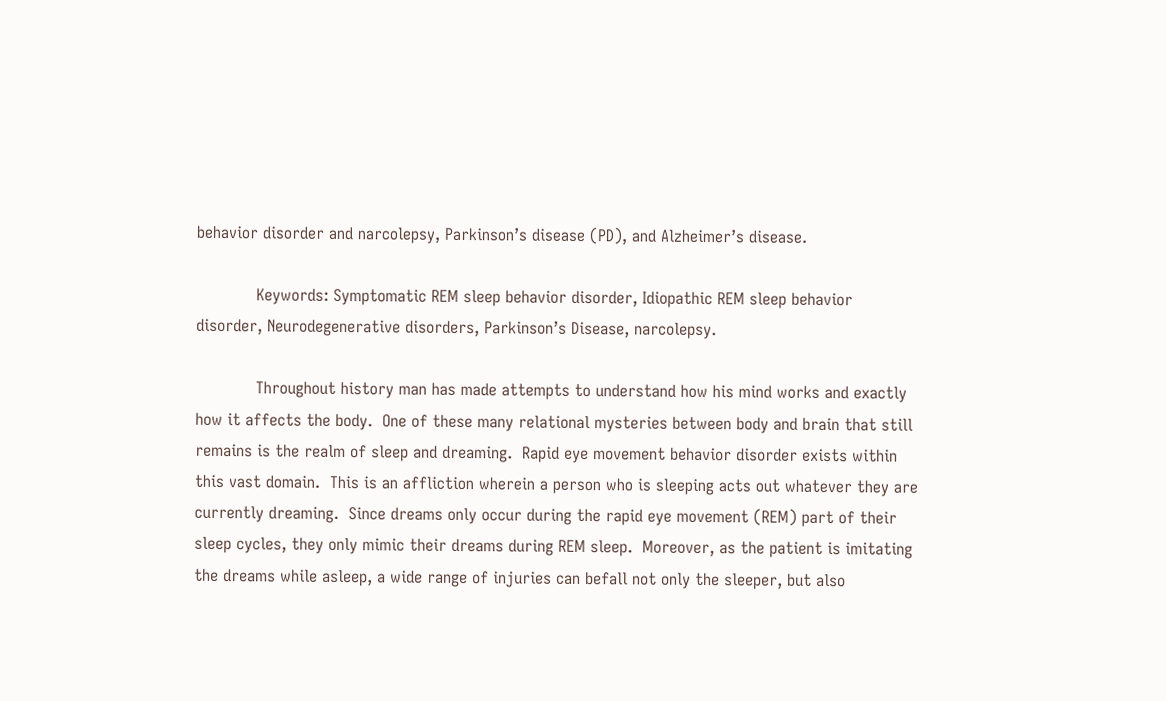behavior disorder and narcolepsy, Parkinson’s disease (PD), and Alzheimer’s disease.

            Keywords: Symptomatic REM sleep behavior disorder, Idiopathic REM sleep behavior disorder, Neurodegenerative disorders, Parkinson’s Disease, narcolepsy.

            Throughout history man has made attempts to understand how his mind works and exactly how it affects the body.  One of these many relational mysteries between body and brain that still remains is the realm of sleep and dreaming.  Rapid eye movement behavior disorder exists within this vast domain.  This is an affliction wherein a person who is sleeping acts out whatever they are currently dreaming.  Since dreams only occur during the rapid eye movement (REM) part of their sleep cycles, they only mimic their dreams during REM sleep.  Moreover, as the patient is imitating the dreams while asleep, a wide range of injuries can befall not only the sleeper, but also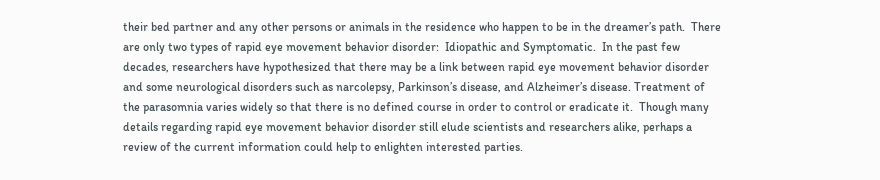their bed partner and any other persons or animals in the residence who happen to be in the dreamer’s path.  There are only two types of rapid eye movement behavior disorder:  Idiopathic and Symptomatic.  In the past few decades, researchers have hypothesized that there may be a link between rapid eye movement behavior disorder and some neurological disorders such as narcolepsy, Parkinson’s disease, and Alzheimer’s disease. Treatment of the parasomnia varies widely so that there is no defined course in order to control or eradicate it.  Though many details regarding rapid eye movement behavior disorder still elude scientists and researchers alike, perhaps a review of the current information could help to enlighten interested parties.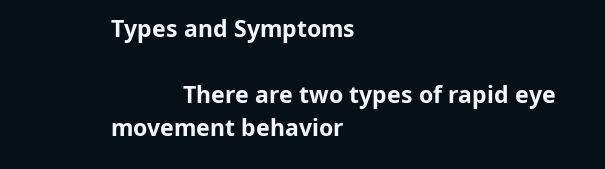Types and Symptoms

            There are two types of rapid eye movement behavior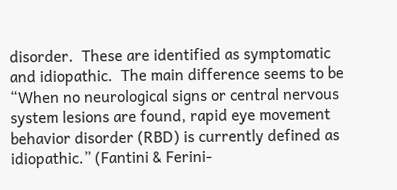disorder.  These are identified as symptomatic and idiopathic.  The main difference seems to be “When no neurological signs or central nervous system lesions are found, rapid eye movement behavior disorder (RBD) is currently defined as idiopathic.” (Fantini & Ferini-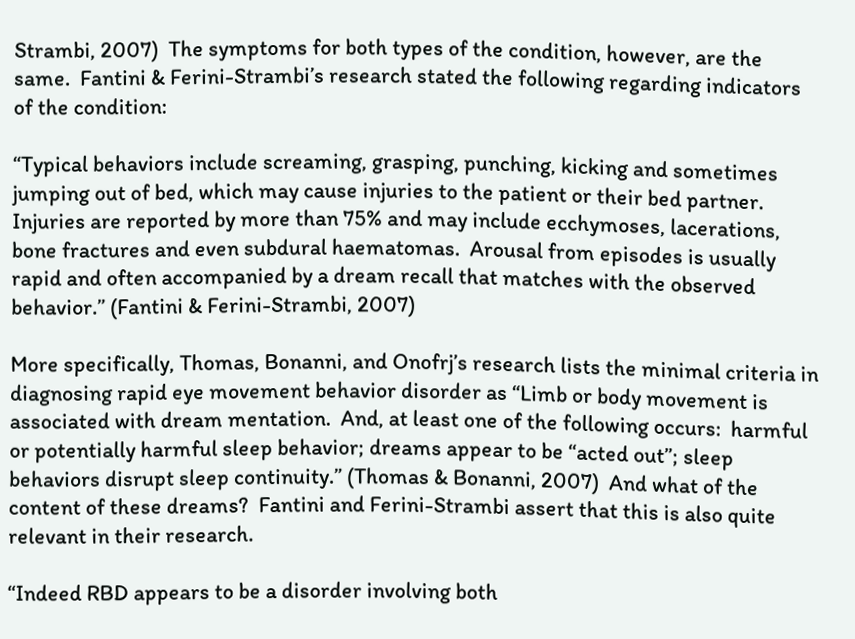Strambi, 2007)  The symptoms for both types of the condition, however, are the same.  Fantini & Ferini-Strambi’s research stated the following regarding indicators of the condition:

“Typical behaviors include screaming, grasping, punching, kicking and sometimes jumping out of bed, which may cause injuries to the patient or their bed partner.  Injuries are reported by more than 75% and may include ecchymoses, lacerations, bone fractures and even subdural haematomas.  Arousal from episodes is usually rapid and often accompanied by a dream recall that matches with the observed behavior.” (Fantini & Ferini-Strambi, 2007)

More specifically, Thomas, Bonanni, and Onofrj’s research lists the minimal criteria in diagnosing rapid eye movement behavior disorder as “Limb or body movement is associated with dream mentation.  And, at least one of the following occurs:  harmful or potentially harmful sleep behavior; dreams appear to be “acted out”; sleep behaviors disrupt sleep continuity.” (Thomas & Bonanni, 2007)  And what of the content of these dreams?  Fantini and Ferini-Strambi assert that this is also quite relevant in their research.

“Indeed RBD appears to be a disorder involving both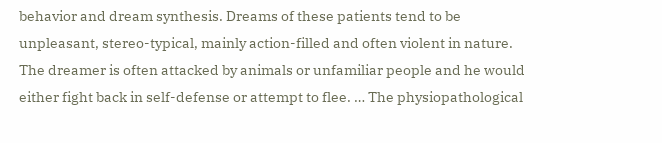behavior and dream synthesis. Dreams of these patients tend to be unpleasant, stereo-typical, mainly action-filled and often violent in nature.  The dreamer is often attacked by animals or unfamiliar people and he would either fight back in self-defense or attempt to flee. … The physiopathological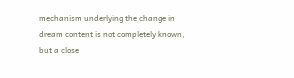mechanism underlying the change in dream content is not completely known, but a close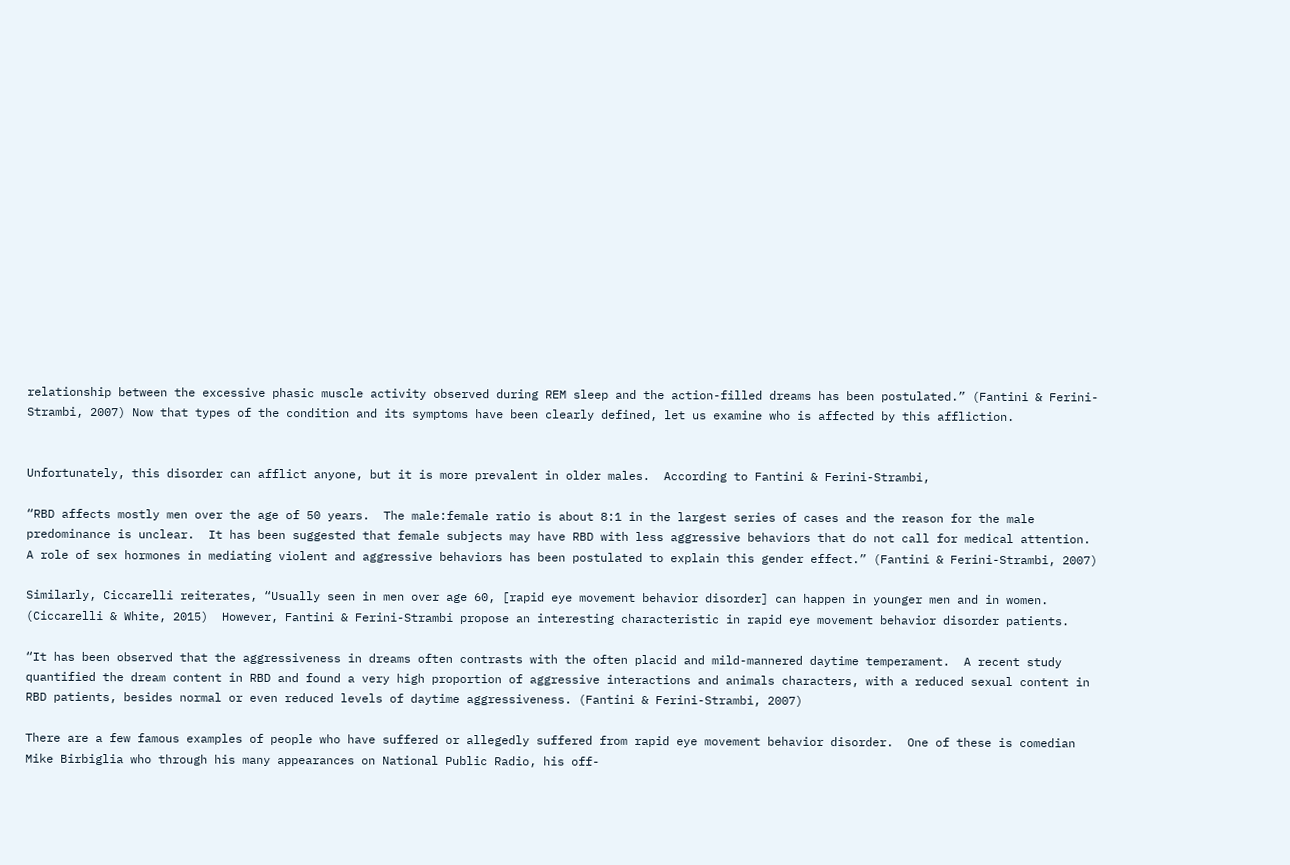relationship between the excessive phasic muscle activity observed during REM sleep and the action-filled dreams has been postulated.” (Fantini & Ferini-Strambi, 2007) Now that types of the condition and its symptoms have been clearly defined, let us examine who is affected by this affliction.


Unfortunately, this disorder can afflict anyone, but it is more prevalent in older males.  According to Fantini & Ferini-Strambi,

“RBD affects mostly men over the age of 50 years.  The male:female ratio is about 8:1 in the largest series of cases and the reason for the male predominance is unclear.  It has been suggested that female subjects may have RBD with less aggressive behaviors that do not call for medical attention.  A role of sex hormones in mediating violent and aggressive behaviors has been postulated to explain this gender effect.” (Fantini & Ferini-Strambi, 2007)

Similarly, Ciccarelli reiterates, “Usually seen in men over age 60, [rapid eye movement behavior disorder] can happen in younger men and in women. (Ciccarelli & White, 2015)  However, Fantini & Ferini-Strambi propose an interesting characteristic in rapid eye movement behavior disorder patients.

“It has been observed that the aggressiveness in dreams often contrasts with the often placid and mild-mannered daytime temperament.  A recent study quantified the dream content in RBD and found a very high proportion of aggressive interactions and animals characters, with a reduced sexual content in RBD patients, besides normal or even reduced levels of daytime aggressiveness. (Fantini & Ferini-Strambi, 2007)

There are a few famous examples of people who have suffered or allegedly suffered from rapid eye movement behavior disorder.  One of these is comedian Mike Birbiglia who through his many appearances on National Public Radio, his off-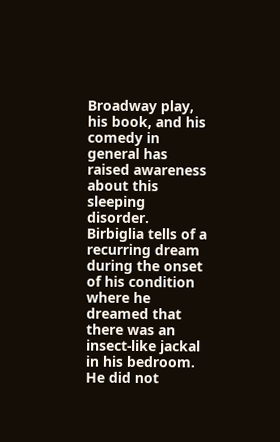Broadway play, his book, and his comedy in general has raised awareness about this sleeping disorder.  Birbiglia tells of a recurring dream during the onset of his condition where he dreamed that there was an insect-like jackal in his bedroom.  He did not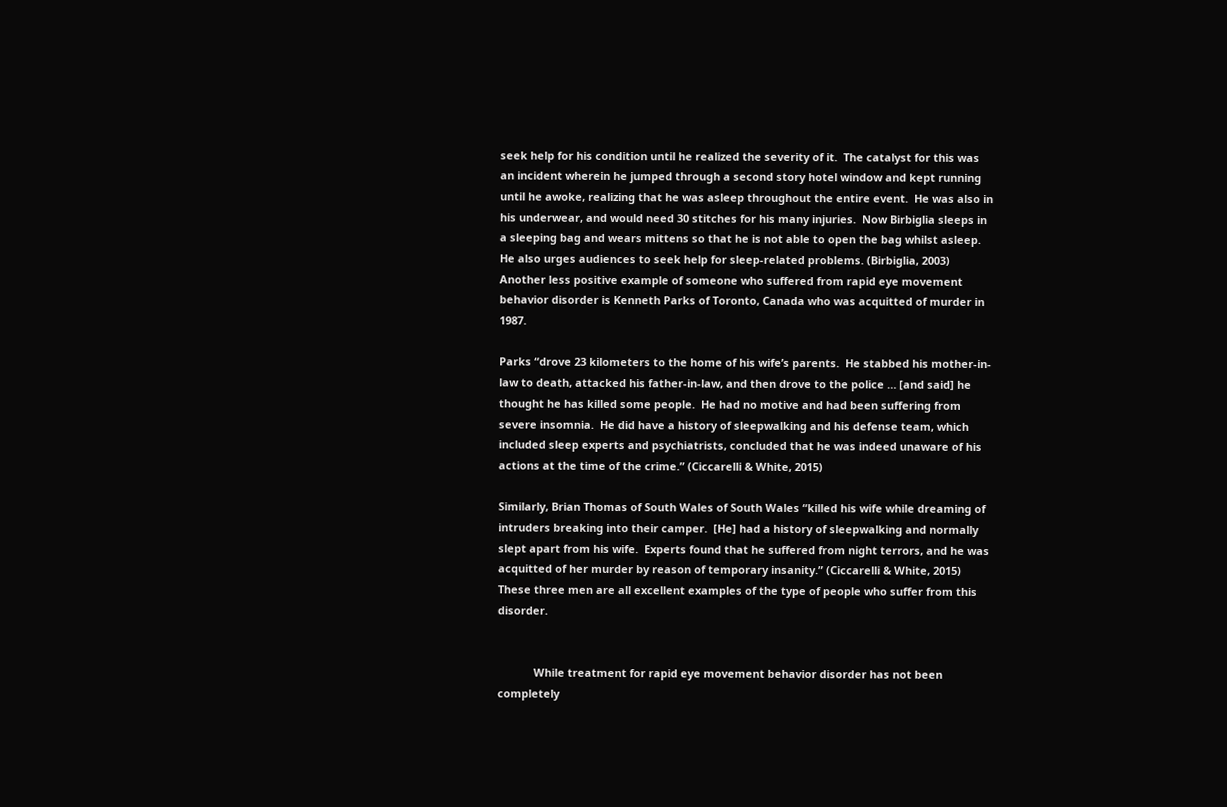seek help for his condition until he realized the severity of it.  The catalyst for this was an incident wherein he jumped through a second story hotel window and kept running until he awoke, realizing that he was asleep throughout the entire event.  He was also in his underwear, and would need 30 stitches for his many injuries.  Now Birbiglia sleeps in a sleeping bag and wears mittens so that he is not able to open the bag whilst asleep.  He also urges audiences to seek help for sleep-related problems. (Birbiglia, 2003)  Another less positive example of someone who suffered from rapid eye movement behavior disorder is Kenneth Parks of Toronto, Canada who was acquitted of murder in 1987.

Parks “drove 23 kilometers to the home of his wife’s parents.  He stabbed his mother-in-law to death, attacked his father-in-law, and then drove to the police … [and said] he thought he has killed some people.  He had no motive and had been suffering from severe insomnia.  He did have a history of sleepwalking and his defense team, which included sleep experts and psychiatrists, concluded that he was indeed unaware of his actions at the time of the crime.” (Ciccarelli & White, 2015)

Similarly, Brian Thomas of South Wales of South Wales “killed his wife while dreaming of intruders breaking into their camper.  [He] had a history of sleepwalking and normally slept apart from his wife.  Experts found that he suffered from night terrors, and he was acquitted of her murder by reason of temporary insanity.” (Ciccarelli & White, 2015)  These three men are all excellent examples of the type of people who suffer from this disorder.


            While treatment for rapid eye movement behavior disorder has not been completely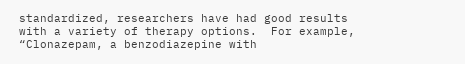standardized, researchers have had good results with a variety of therapy options.  For example, “Clonazepam, a benzodiazepine with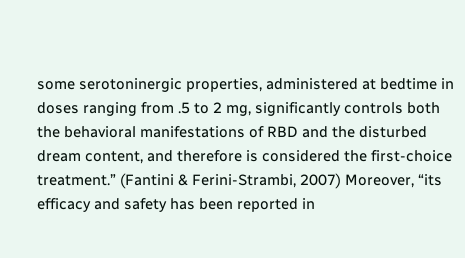some serotoninergic properties, administered at bedtime in doses ranging from .5 to 2 mg, significantly controls both the behavioral manifestations of RBD and the disturbed dream content, and therefore is considered the first-choice treatment.” (Fantini & Ferini-Strambi, 2007) Moreover, “its efficacy and safety has been reported in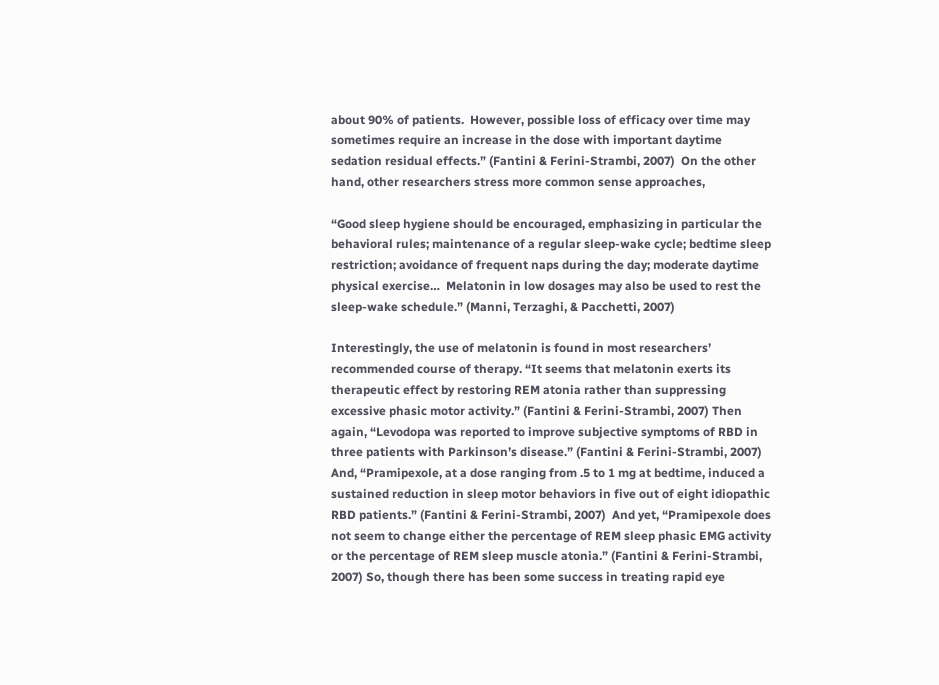about 90% of patients.  However, possible loss of efficacy over time may sometimes require an increase in the dose with important daytime sedation residual effects.” (Fantini & Ferini-Strambi, 2007)  On the other hand, other researchers stress more common sense approaches,

“Good sleep hygiene should be encouraged, emphasizing in particular the behavioral rules; maintenance of a regular sleep-wake cycle; bedtime sleep restriction; avoidance of frequent naps during the day; moderate daytime physical exercise…  Melatonin in low dosages may also be used to rest the sleep-wake schedule.” (Manni, Terzaghi, & Pacchetti, 2007)

Interestingly, the use of melatonin is found in most researchers’ recommended course of therapy. “It seems that melatonin exerts its therapeutic effect by restoring REM atonia rather than suppressing excessive phasic motor activity.” (Fantini & Ferini-Strambi, 2007) Then again, “Levodopa was reported to improve subjective symptoms of RBD in three patients with Parkinson’s disease.” (Fantini & Ferini-Strambi, 2007)  And, “Pramipexole, at a dose ranging from .5 to 1 mg at bedtime, induced a sustained reduction in sleep motor behaviors in five out of eight idiopathic RBD patients.” (Fantini & Ferini-Strambi, 2007)  And yet, “Pramipexole does not seem to change either the percentage of REM sleep phasic EMG activity or the percentage of REM sleep muscle atonia.” (Fantini & Ferini-Strambi, 2007) So, though there has been some success in treating rapid eye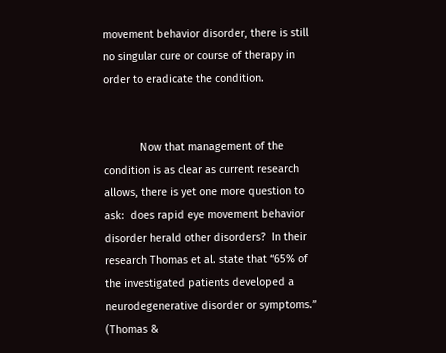movement behavior disorder, there is still no singular cure or course of therapy in order to eradicate the condition.


            Now that management of the condition is as clear as current research allows, there is yet one more question to ask:  does rapid eye movement behavior disorder herald other disorders?  In their research Thomas et al. state that “65% of the investigated patients developed a neurodegenerative disorder or symptoms.” (Thomas &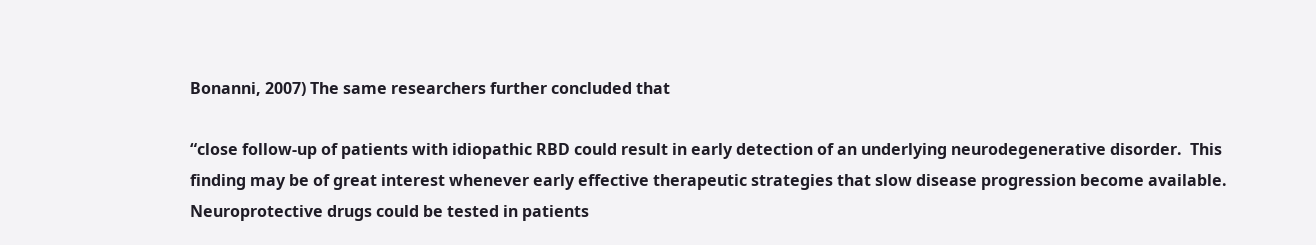Bonanni, 2007) The same researchers further concluded that

“close follow-up of patients with idiopathic RBD could result in early detection of an underlying neurodegenerative disorder.  This finding may be of great interest whenever early effective therapeutic strategies that slow disease progression become available. Neuroprotective drugs could be tested in patients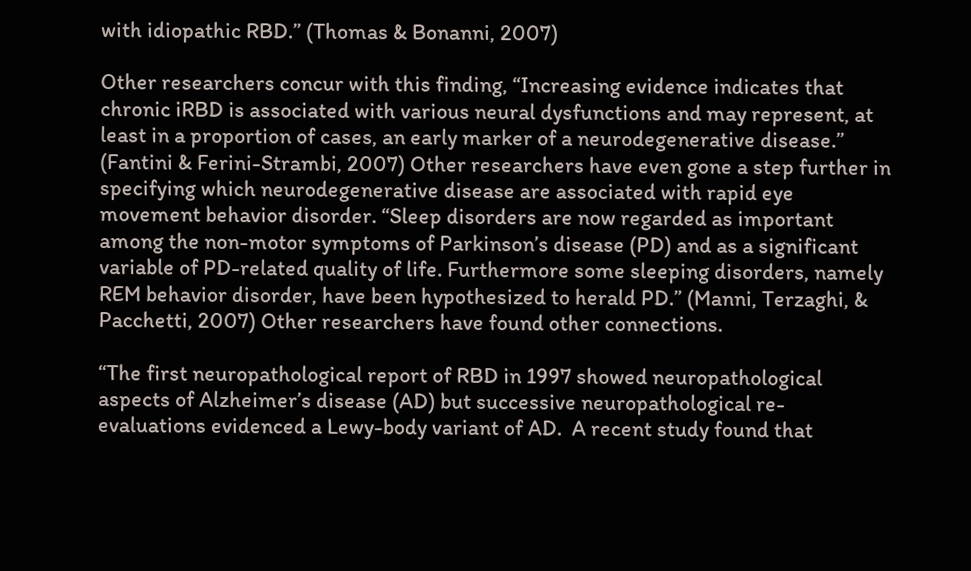with idiopathic RBD.” (Thomas & Bonanni, 2007)

Other researchers concur with this finding, “Increasing evidence indicates that chronic iRBD is associated with various neural dysfunctions and may represent, at least in a proportion of cases, an early marker of a neurodegenerative disease.” (Fantini & Ferini-Strambi, 2007) Other researchers have even gone a step further in specifying which neurodegenerative disease are associated with rapid eye movement behavior disorder. “Sleep disorders are now regarded as important among the non-motor symptoms of Parkinson’s disease (PD) and as a significant variable of PD-related quality of life. Furthermore some sleeping disorders, namely REM behavior disorder, have been hypothesized to herald PD.” (Manni, Terzaghi, & Pacchetti, 2007) Other researchers have found other connections.

“The first neuropathological report of RBD in 1997 showed neuropathological aspects of Alzheimer’s disease (AD) but successive neuropathological re-evaluations evidenced a Lewy-body variant of AD.  A recent study found that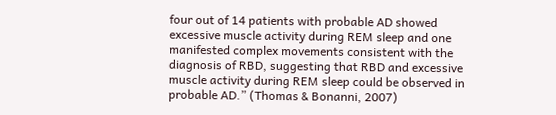four out of 14 patients with probable AD showed excessive muscle activity during REM sleep and one manifested complex movements consistent with the diagnosis of RBD, suggesting that RBD and excessive muscle activity during REM sleep could be observed in probable AD.” (Thomas & Bonanni, 2007)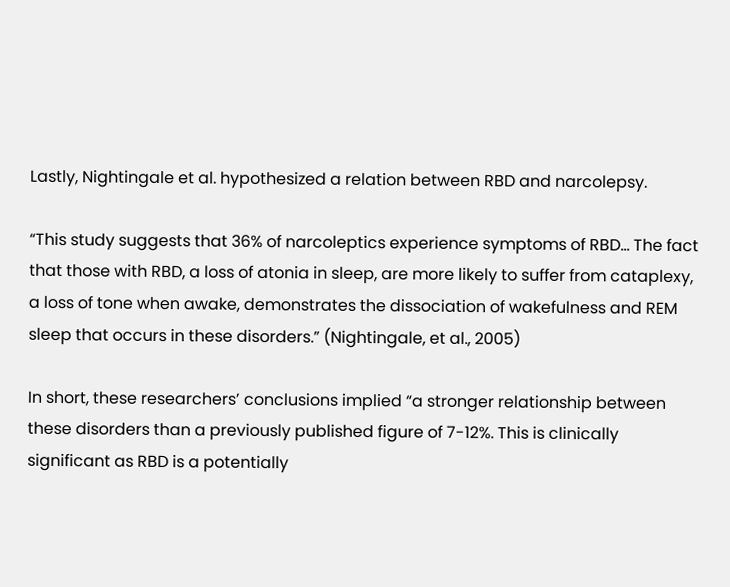Lastly, Nightingale et al. hypothesized a relation between RBD and narcolepsy.

“This study suggests that 36% of narcoleptics experience symptoms of RBD… The fact that those with RBD, a loss of atonia in sleep, are more likely to suffer from cataplexy, a loss of tone when awake, demonstrates the dissociation of wakefulness and REM sleep that occurs in these disorders.” (Nightingale, et al., 2005)

In short, these researchers’ conclusions implied “a stronger relationship between these disorders than a previously published figure of 7-12%. This is clinically significant as RBD is a potentially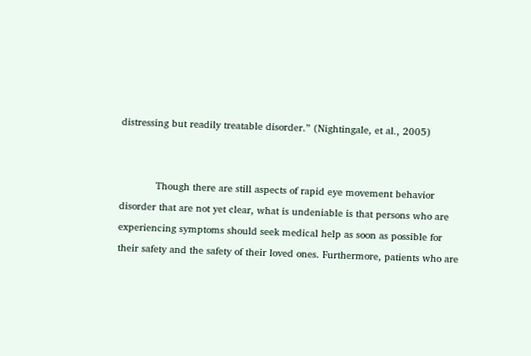distressing but readily treatable disorder.” (Nightingale, et al., 2005)


            Though there are still aspects of rapid eye movement behavior disorder that are not yet clear, what is undeniable is that persons who are experiencing symptoms should seek medical help as soon as possible for their safety and the safety of their loved ones. Furthermore, patients who are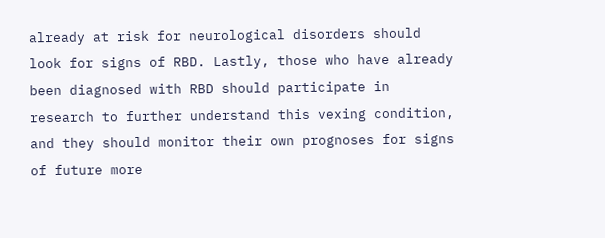already at risk for neurological disorders should look for signs of RBD. Lastly, those who have already been diagnosed with RBD should participate in research to further understand this vexing condition, and they should monitor their own prognoses for signs of future more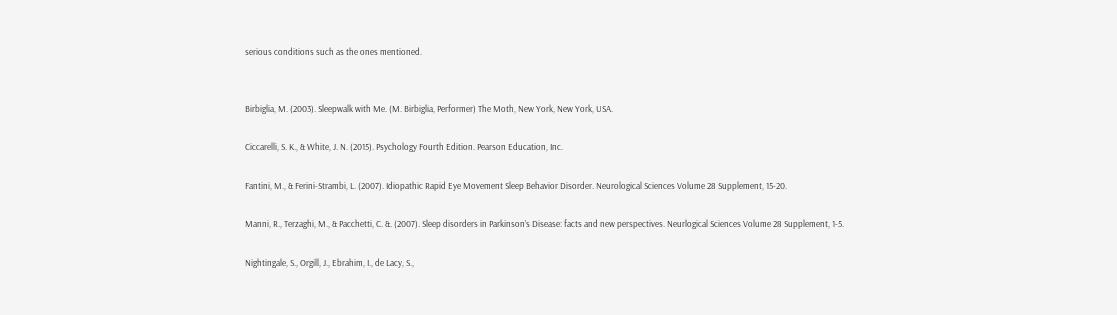serious conditions such as the ones mentioned.


Birbiglia, M. (2003). Sleepwalk with Me. (M. Birbiglia, Performer) The Moth, New York, New York, USA.

Ciccarelli, S. K., & White, J. N. (2015). Psychology Fourth Edition. Pearson Education, Inc.

Fantini, M., & Ferini-Strambi, L. (2007). Idiopathic Rapid Eye Movement Sleep Behavior Disorder. Neurological Sciences Volume 28 Supplement, 15-20.

Manni, R., Terzaghi, M., & Pacchetti, C. &. (2007). Sleep disorders in Parkinson’s Disease: facts and new perspectives. Neurlogical Sciences Volume 28 Supplement, 1-5.

Nightingale, S., Orgill, J., Ebrahim, I., de Lacy, S.,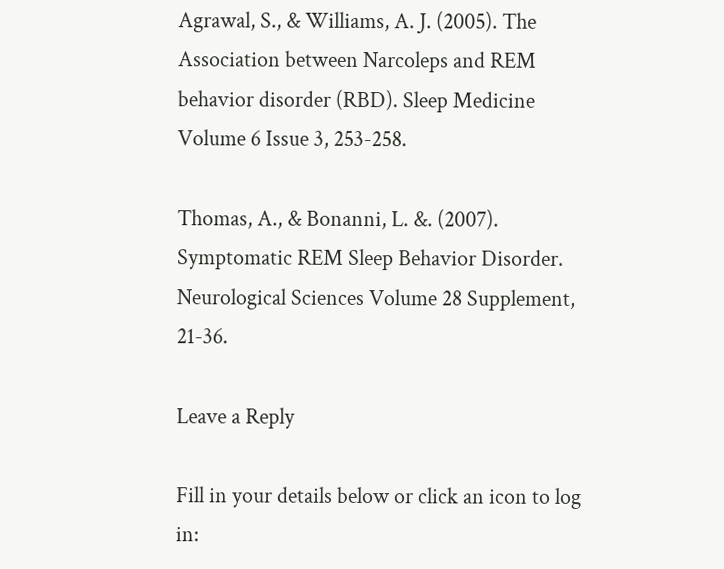Agrawal, S., & Williams, A. J. (2005). The Association between Narcoleps and REM behavior disorder (RBD). Sleep Medicine Volume 6 Issue 3, 253-258.

Thomas, A., & Bonanni, L. &. (2007). Symptomatic REM Sleep Behavior Disorder. Neurological Sciences Volume 28 Supplement, 21-36.

Leave a Reply

Fill in your details below or click an icon to log in: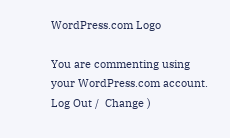WordPress.com Logo

You are commenting using your WordPress.com account. Log Out /  Change )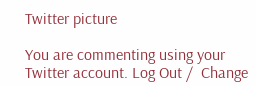Twitter picture

You are commenting using your Twitter account. Log Out /  Change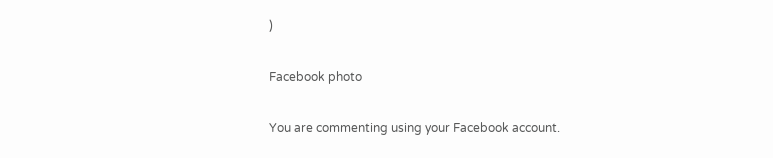)

Facebook photo

You are commenting using your Facebook account.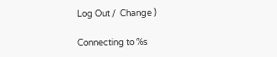Log Out /  Change )

Connecting to %s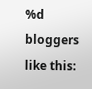%d bloggers like this: